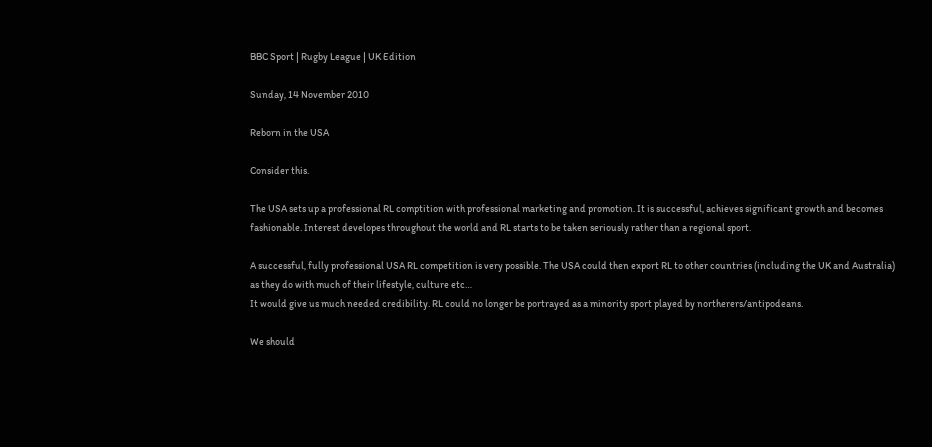BBC Sport | Rugby League | UK Edition

Sunday, 14 November 2010

Reborn in the USA

Consider this.

The USA sets up a professional RL comptition with professional marketing and promotion. It is successful, achieves significant growth and becomes fashionable. Interest developes throughout the world and RL starts to be taken seriously rather than a regional sport.

A successful, fully professional USA RL competition is very possible. The USA could then export RL to other countries (including the UK and Australia) as they do with much of their lifestyle, culture etc…
It would give us much needed credibility. RL could no longer be portrayed as a minority sport played by northerers/antipodeans.

We should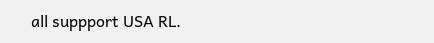all suppport USA RL.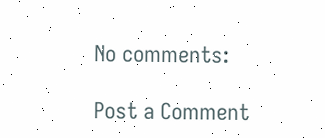No comments:

Post a Comment